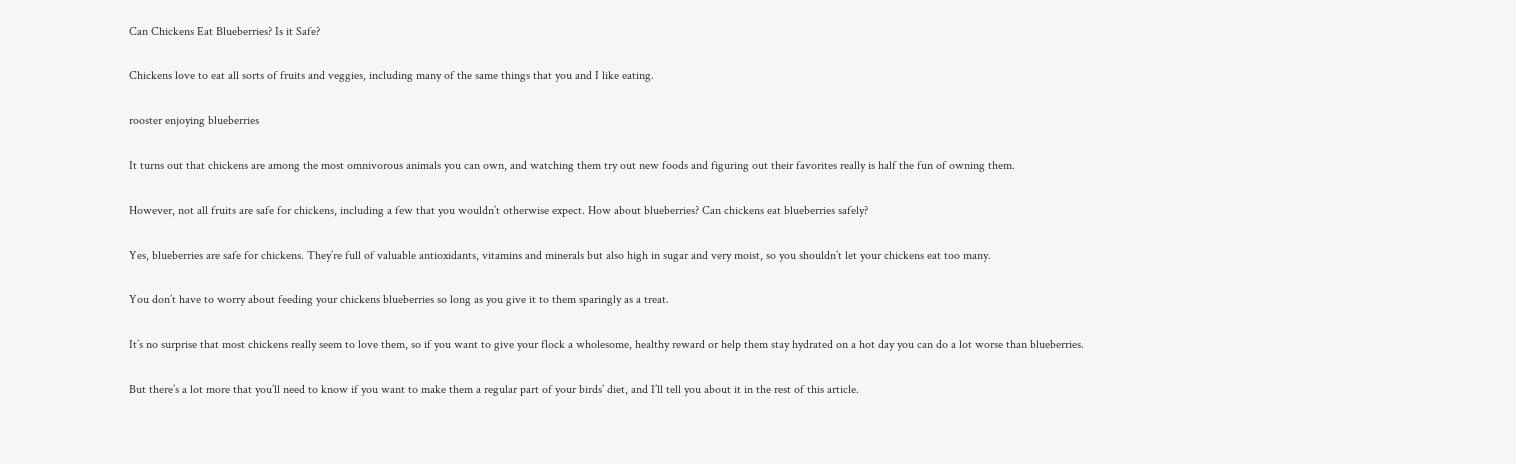Can Chickens Eat Blueberries? Is it Safe?

Chickens love to eat all sorts of fruits and veggies, including many of the same things that you and I like eating.

rooster enjoying blueberries

It turns out that chickens are among the most omnivorous animals you can own, and watching them try out new foods and figuring out their favorites really is half the fun of owning them.

However, not all fruits are safe for chickens, including a few that you wouldn’t otherwise expect. How about blueberries? Can chickens eat blueberries safely?

Yes, blueberries are safe for chickens. They’re full of valuable antioxidants, vitamins and minerals but also high in sugar and very moist, so you shouldn’t let your chickens eat too many.

You don’t have to worry about feeding your chickens blueberries so long as you give it to them sparingly as a treat.

It’s no surprise that most chickens really seem to love them, so if you want to give your flock a wholesome, healthy reward or help them stay hydrated on a hot day you can do a lot worse than blueberries.

But there’s a lot more that you’ll need to know if you want to make them a regular part of your birds’ diet, and I’ll tell you about it in the rest of this article.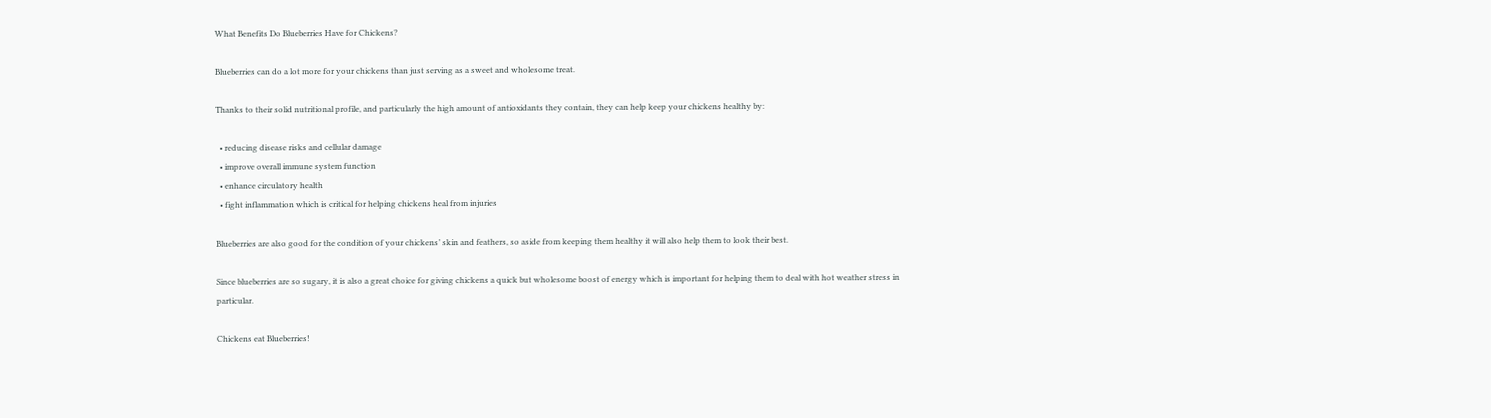What Benefits Do Blueberries Have for Chickens?

Blueberries can do a lot more for your chickens than just serving as a sweet and wholesome treat.

Thanks to their solid nutritional profile, and particularly the high amount of antioxidants they contain, they can help keep your chickens healthy by:

  • reducing disease risks and cellular damage
  • improve overall immune system function
  • enhance circulatory health
  • fight inflammation which is critical for helping chickens heal from injuries

Blueberries are also good for the condition of your chickens’ skin and feathers, so aside from keeping them healthy it will also help them to look their best.

Since blueberries are so sugary, it is also a great choice for giving chickens a quick but wholesome boost of energy which is important for helping them to deal with hot weather stress in particular.

Chickens eat Blueberries!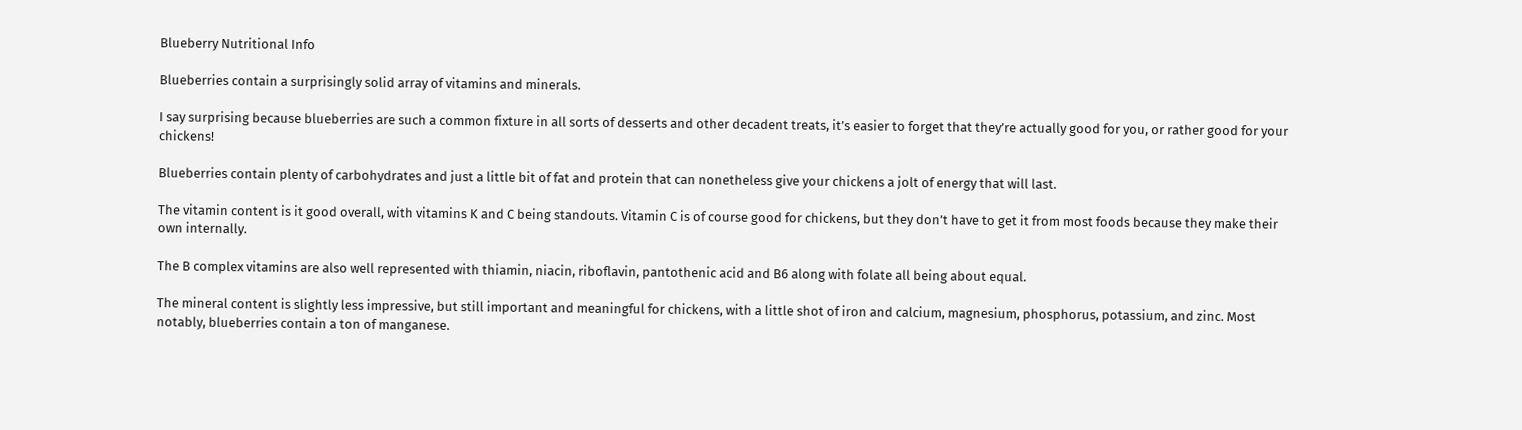Blueberry Nutritional Info

Blueberries contain a surprisingly solid array of vitamins and minerals.

I say surprising because blueberries are such a common fixture in all sorts of desserts and other decadent treats, it’s easier to forget that they’re actually good for you, or rather good for your chickens!

Blueberries contain plenty of carbohydrates and just a little bit of fat and protein that can nonetheless give your chickens a jolt of energy that will last.

The vitamin content is it good overall, with vitamins K and C being standouts. Vitamin C is of course good for chickens, but they don’t have to get it from most foods because they make their own internally.

The B complex vitamins are also well represented with thiamin, niacin, riboflavin, pantothenic acid and B6 along with folate all being about equal.

The mineral content is slightly less impressive, but still important and meaningful for chickens, with a little shot of iron and calcium, magnesium, phosphorus, potassium, and zinc. Most notably, blueberries contain a ton of manganese.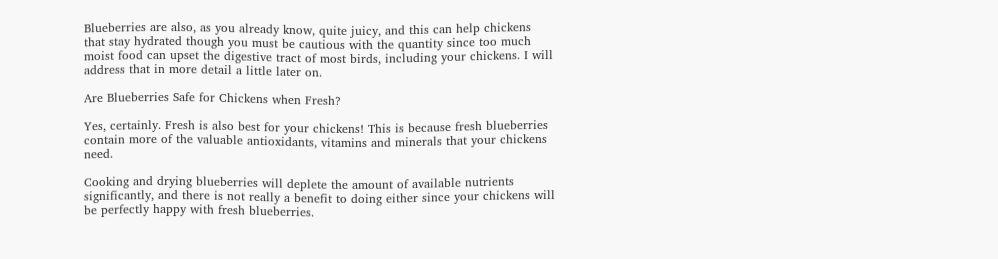Blueberries are also, as you already know, quite juicy, and this can help chickens that stay hydrated though you must be cautious with the quantity since too much moist food can upset the digestive tract of most birds, including your chickens. I will address that in more detail a little later on.

Are Blueberries Safe for Chickens when Fresh?

Yes, certainly. Fresh is also best for your chickens! This is because fresh blueberries contain more of the valuable antioxidants, vitamins and minerals that your chickens need.

Cooking and drying blueberries will deplete the amount of available nutrients significantly, and there is not really a benefit to doing either since your chickens will be perfectly happy with fresh blueberries.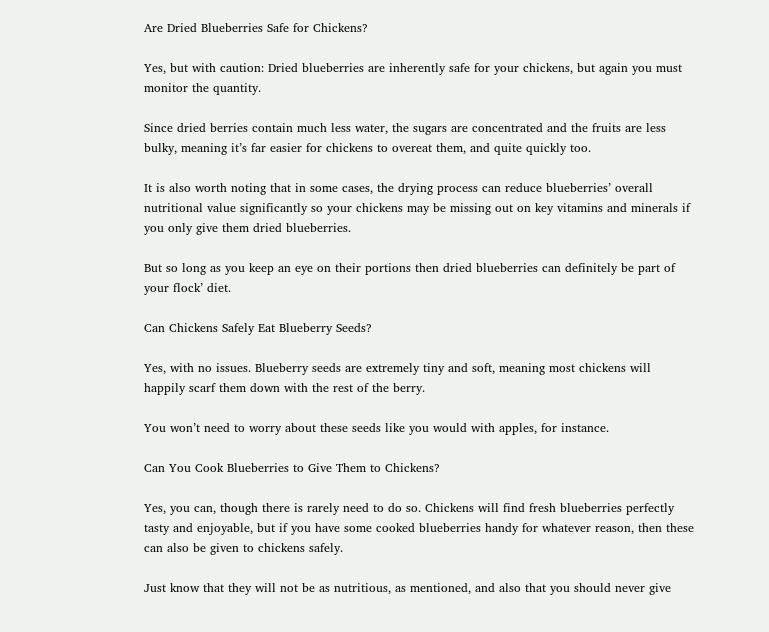Are Dried Blueberries Safe for Chickens?

Yes, but with caution: Dried blueberries are inherently safe for your chickens, but again you must monitor the quantity.

Since dried berries contain much less water, the sugars are concentrated and the fruits are less bulky, meaning it’s far easier for chickens to overeat them, and quite quickly too.

It is also worth noting that in some cases, the drying process can reduce blueberries’ overall nutritional value significantly so your chickens may be missing out on key vitamins and minerals if you only give them dried blueberries.

But so long as you keep an eye on their portions then dried blueberries can definitely be part of your flock’ diet.

Can Chickens Safely Eat Blueberry Seeds?

Yes, with no issues. Blueberry seeds are extremely tiny and soft, meaning most chickens will happily scarf them down with the rest of the berry.

You won’t need to worry about these seeds like you would with apples, for instance.

Can You Cook Blueberries to Give Them to Chickens?

Yes, you can, though there is rarely need to do so. Chickens will find fresh blueberries perfectly tasty and enjoyable, but if you have some cooked blueberries handy for whatever reason, then these can also be given to chickens safely.

Just know that they will not be as nutritious, as mentioned, and also that you should never give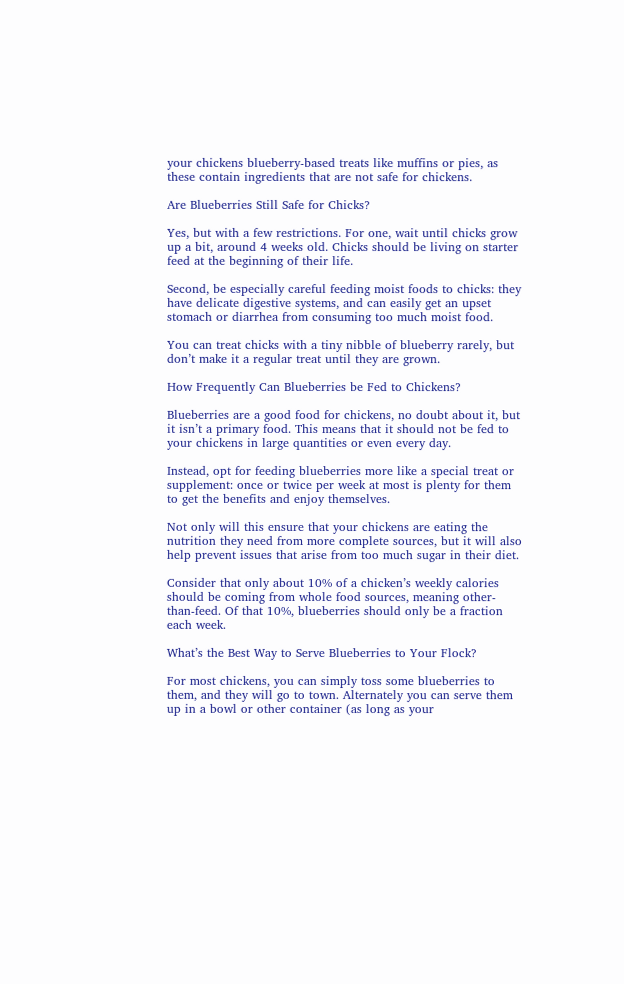your chickens blueberry-based treats like muffins or pies, as these contain ingredients that are not safe for chickens.

Are Blueberries Still Safe for Chicks?

Yes, but with a few restrictions. For one, wait until chicks grow up a bit, around 4 weeks old. Chicks should be living on starter feed at the beginning of their life.

Second, be especially careful feeding moist foods to chicks: they have delicate digestive systems, and can easily get an upset stomach or diarrhea from consuming too much moist food.

You can treat chicks with a tiny nibble of blueberry rarely, but don’t make it a regular treat until they are grown.

How Frequently Can Blueberries be Fed to Chickens?

Blueberries are a good food for chickens, no doubt about it, but it isn’t a primary food. This means that it should not be fed to your chickens in large quantities or even every day.

Instead, opt for feeding blueberries more like a special treat or supplement: once or twice per week at most is plenty for them to get the benefits and enjoy themselves.

Not only will this ensure that your chickens are eating the nutrition they need from more complete sources, but it will also help prevent issues that arise from too much sugar in their diet.

Consider that only about 10% of a chicken’s weekly calories should be coming from whole food sources, meaning other-than-feed. Of that 10%, blueberries should only be a fraction each week.

What’s the Best Way to Serve Blueberries to Your Flock?

For most chickens, you can simply toss some blueberries to them, and they will go to town. Alternately you can serve them up in a bowl or other container (as long as your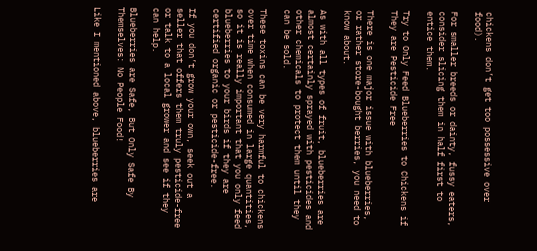chickens don’t get too possessive over food).

For smaller breeds or dainty, fussy eaters, consider slicing them in half first to entice them.

Try to Only Feed Blueberries to Chickens if They are Pesticide Free

There is one major issue with blueberries, or rather store-bought berries, you need to know about.

As with all types of fruit, blueberries are almost certainly sprayed with pesticides and other chemicals to protect them until they can be sold.

These toxins can be very harmful to chickens over time when consumed in large quantities, so it is really important that you only feed blueberries to your birds if they are certified organic or pesticide-free.

If you don’t grow your own, seek out a seller that offers them truly pesticide-free or talk to a local grower and see if they can help.

Blueberries are Safe, But Only Safe By Themselves: No People Food!

Like I mentioned above, blueberries are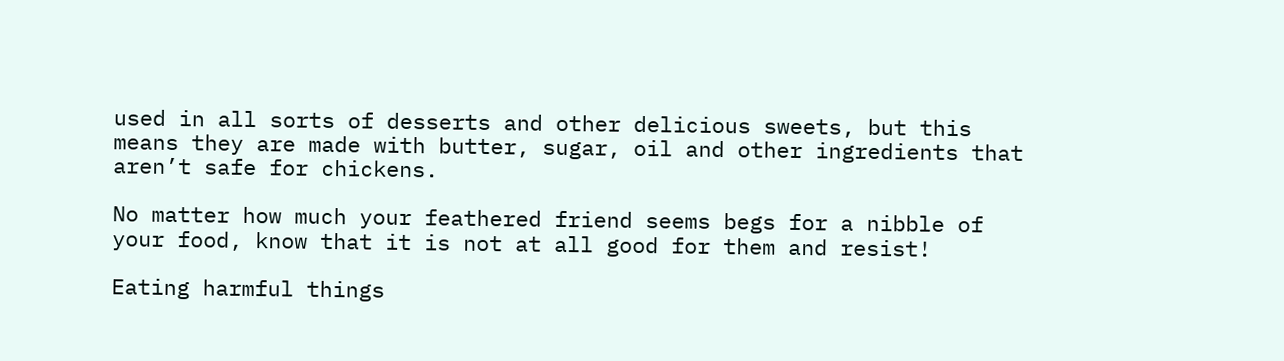used in all sorts of desserts and other delicious sweets, but this means they are made with butter, sugar, oil and other ingredients that aren’t safe for chickens.

No matter how much your feathered friend seems begs for a nibble of your food, know that it is not at all good for them and resist!

Eating harmful things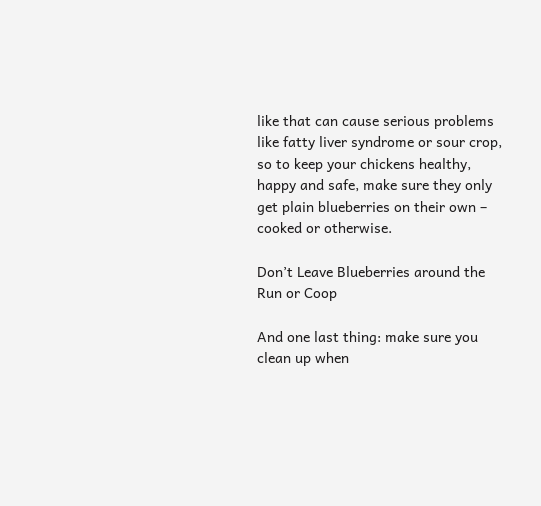like that can cause serious problems like fatty liver syndrome or sour crop, so to keep your chickens healthy, happy and safe, make sure they only get plain blueberries on their own – cooked or otherwise.

Don’t Leave Blueberries around the Run or Coop

And one last thing: make sure you clean up when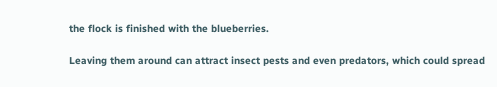the flock is finished with the blueberries.

Leaving them around can attract insect pests and even predators, which could spread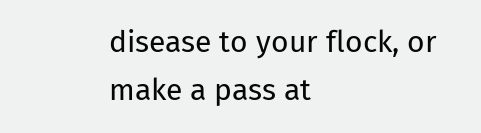disease to your flock, or make a pass at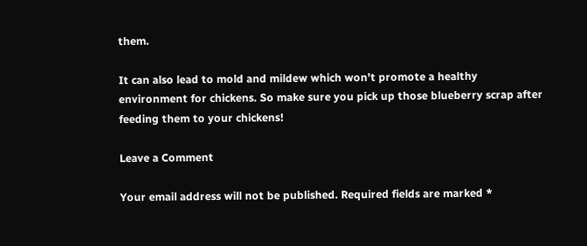them.

It can also lead to mold and mildew which won’t promote a healthy environment for chickens. So make sure you pick up those blueberry scrap after feeding them to your chickens!

Leave a Comment

Your email address will not be published. Required fields are marked *